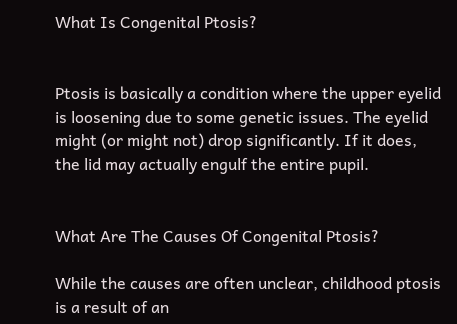What Is Congenital Ptosis?


Ptosis is basically a condition where the upper eyelid is loosening due to some genetic issues. The eyelid might (or might not) drop significantly. If it does, the lid may actually engulf the entire pupil.


What Are The Causes Of Congenital Ptosis?

While the causes are often unclear, childhood ptosis is a result of an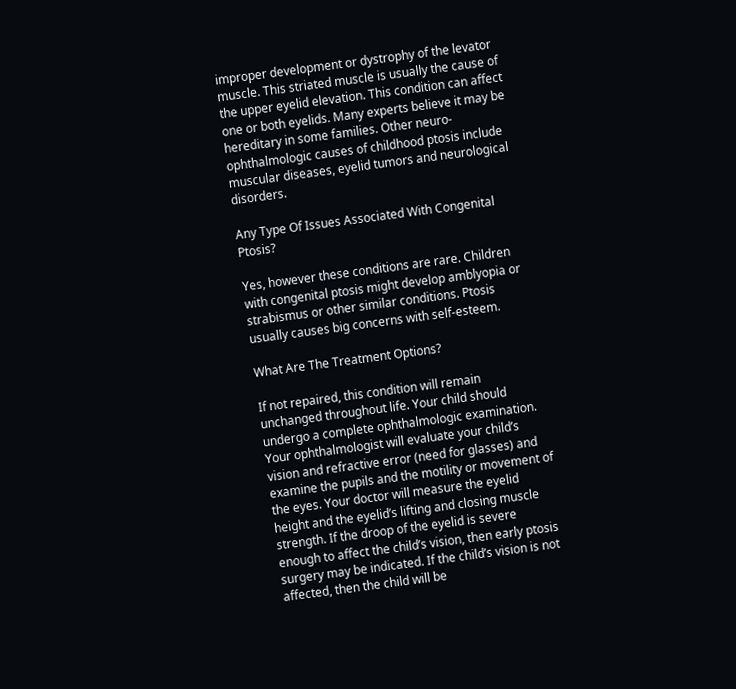improper development or dystrophy of the levator muscle. This striated muscle is usually the cause of the upper eyelid elevation. This condition can affect one or both eyelids. Many experts believe it may be hereditary in some families. Other neuro-ophthalmologic causes of childhood ptosis include muscular diseases, eyelid tumors and neurological disorders.

Any Type Of Issues Associated With Congenital Ptosis?

Yes, however these conditions are rare. Children with congenital ptosis might develop amblyopia or strabismus or other similar conditions. Ptosis usually causes big concerns with self-esteem.

What Are The Treatment Options?

If not repaired, this condition will remain unchanged throughout life. Your child should undergo a complete ophthalmologic examination. Your ophthalmologist will evaluate your child’s vision and refractive error (need for glasses) and examine the pupils and the motility or movement of the eyes. Your doctor will measure the eyelid height and the eyelid’s lifting and closing muscle strength. If the droop of the eyelid is severe enough to affect the child’s vision, then early ptosis surgery may be indicated. If the child’s vision is not affected, then the child will be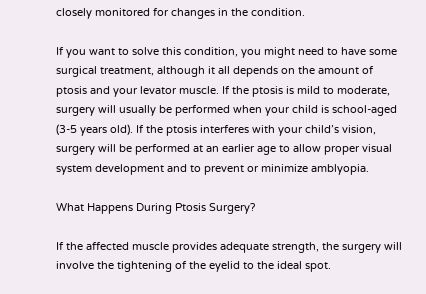closely monitored for changes in the condition.

If you want to solve this condition, you might need to have some surgical treatment, although it all depends on the amount of ptosis and your levator muscle. If the ptosis is mild to moderate, surgery will usually be performed when your child is school-aged (3-5 years old). If the ptosis interferes with your child’s vision, surgery will be performed at an earlier age to allow proper visual system development and to prevent or minimize amblyopia.

What Happens During Ptosis Surgery?

If the affected muscle provides adequate strength, the surgery will involve the tightening of the eyelid to the ideal spot.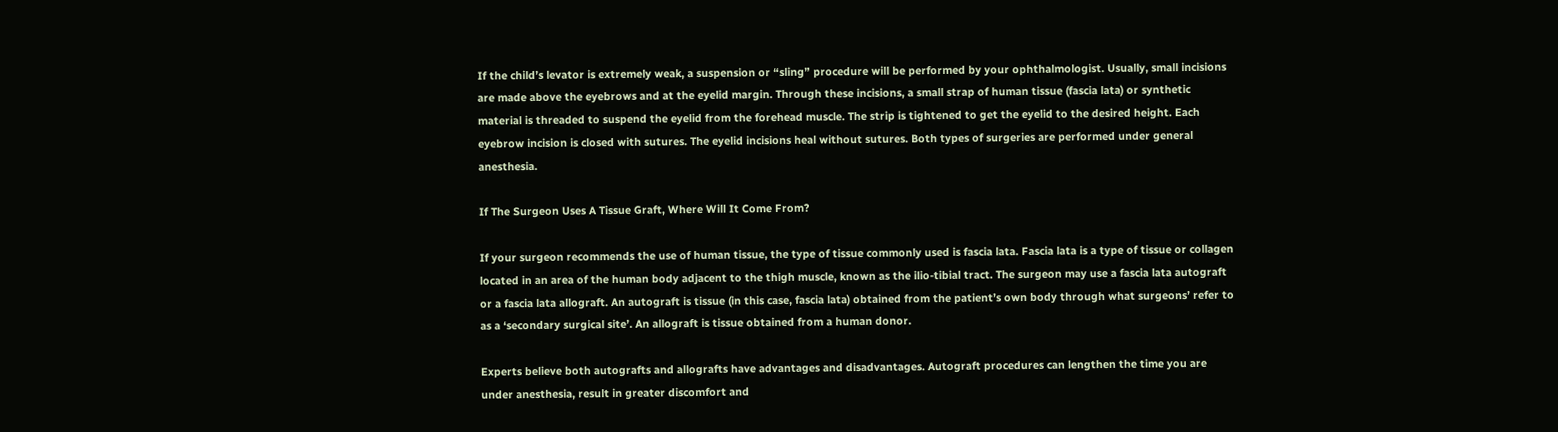If the child’s levator is extremely weak, a suspension or “sling” procedure will be performed by your ophthalmologist. Usually, small incisions are made above the eyebrows and at the eyelid margin. Through these incisions, a small strap of human tissue (fascia lata) or synthetic material is threaded to suspend the eyelid from the forehead muscle. The strip is tightened to get the eyelid to the desired height. Each eyebrow incision is closed with sutures. The eyelid incisions heal without sutures. Both types of surgeries are performed under general anesthesia.

If The Surgeon Uses A Tissue Graft, Where Will It Come From?

If your surgeon recommends the use of human tissue, the type of tissue commonly used is fascia lata. Fascia lata is a type of tissue or collagen located in an area of the human body adjacent to the thigh muscle, known as the ilio-tibial tract. The surgeon may use a fascia lata autograft or a fascia lata allograft. An autograft is tissue (in this case, fascia lata) obtained from the patient’s own body through what surgeons’ refer to as a ‘secondary surgical site’. An allograft is tissue obtained from a human donor.

Experts believe both autografts and allografts have advantages and disadvantages. Autograft procedures can lengthen the time you are under anesthesia, result in greater discomfort and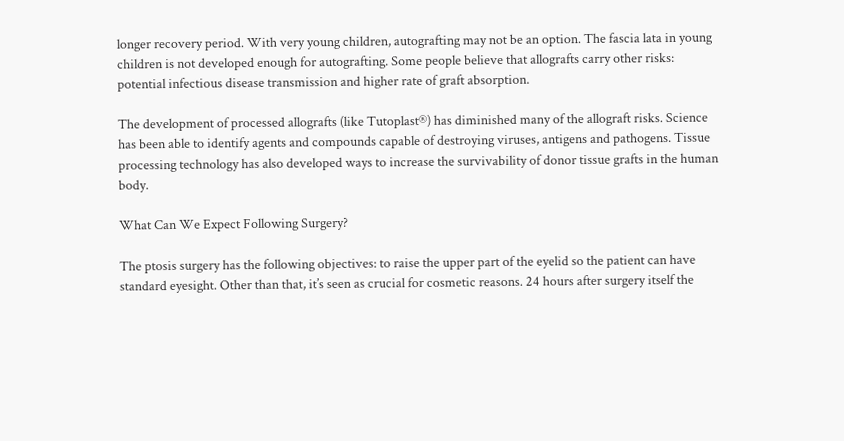longer recovery period. With very young children, autografting may not be an option. The fascia lata in young children is not developed enough for autografting. Some people believe that allografts carry other risks: potential infectious disease transmission and higher rate of graft absorption.

The development of processed allografts (like Tutoplast®) has diminished many of the allograft risks. Science has been able to identify agents and compounds capable of destroying viruses, antigens and pathogens. Tissue processing technology has also developed ways to increase the survivability of donor tissue grafts in the human body.

What Can We Expect Following Surgery?

The ptosis surgery has the following objectives: to raise the upper part of the eyelid so the patient can have standard eyesight. Other than that, it’s seen as crucial for cosmetic reasons. 24 hours after surgery itself the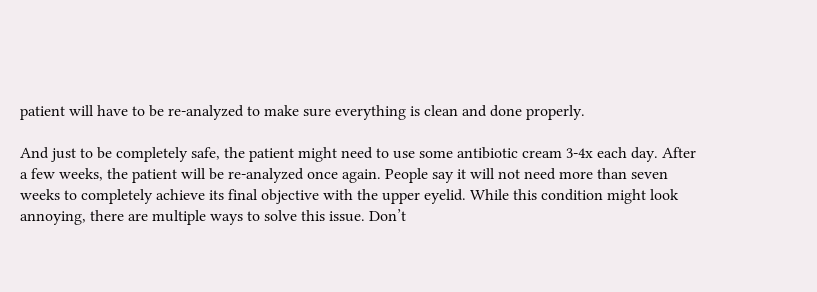patient will have to be re-analyzed to make sure everything is clean and done properly.

And just to be completely safe, the patient might need to use some antibiotic cream 3-4x each day. After a few weeks, the patient will be re-analyzed once again. People say it will not need more than seven weeks to completely achieve its final objective with the upper eyelid. While this condition might look annoying, there are multiple ways to solve this issue. Don’t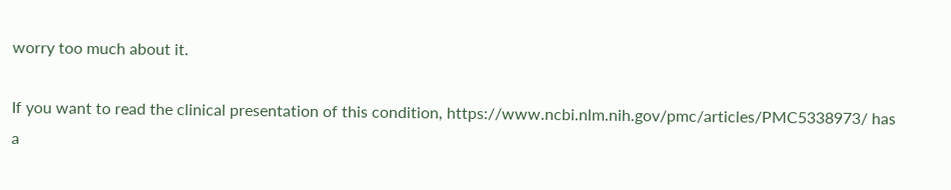worry too much about it.

If you want to read the clinical presentation of this condition, https://www.ncbi.nlm.nih.gov/pmc/articles/PMC5338973/ has a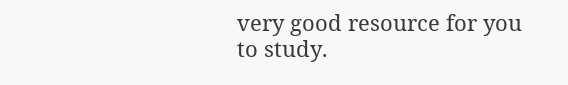very good resource for you to study.